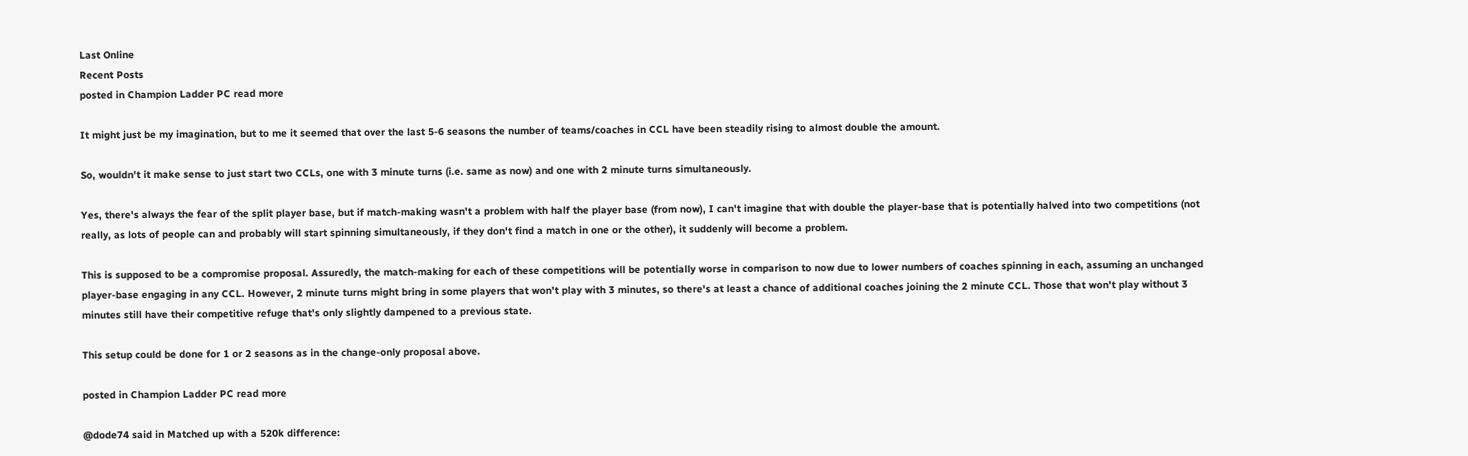Last Online
Recent Posts
posted in Champion Ladder PC read more

It might just be my imagination, but to me it seemed that over the last 5-6 seasons the number of teams/coaches in CCL have been steadily rising to almost double the amount.

So, wouldn't it make sense to just start two CCLs, one with 3 minute turns (i.e. same as now) and one with 2 minute turns simultaneously.

Yes, there's always the fear of the split player base, but if match-making wasn't a problem with half the player base (from now), I can't imagine that with double the player-base that is potentially halved into two competitions (not really, as lots of people can and probably will start spinning simultaneously, if they don't find a match in one or the other), it suddenly will become a problem.

This is supposed to be a compromise proposal. Assuredly, the match-making for each of these competitions will be potentially worse in comparison to now due to lower numbers of coaches spinning in each, assuming an unchanged player-base engaging in any CCL. However, 2 minute turns might bring in some players that won't play with 3 minutes, so there's at least a chance of additional coaches joining the 2 minute CCL. Those that won't play without 3 minutes still have their competitive refuge that's only slightly dampened to a previous state.

This setup could be done for 1 or 2 seasons as in the change-only proposal above.

posted in Champion Ladder PC read more

@dode74 said in Matched up with a 520k difference: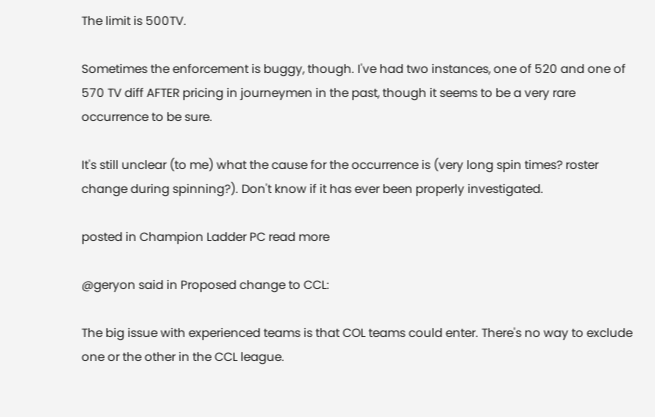The limit is 500TV.

Sometimes the enforcement is buggy, though. I've had two instances, one of 520 and one of 570 TV diff AFTER pricing in journeymen in the past, though it seems to be a very rare occurrence to be sure.

It's still unclear (to me) what the cause for the occurrence is (very long spin times? roster change during spinning?). Don't know if it has ever been properly investigated.

posted in Champion Ladder PC read more

@geryon said in Proposed change to CCL:

The big issue with experienced teams is that COL teams could enter. There's no way to exclude one or the other in the CCL league.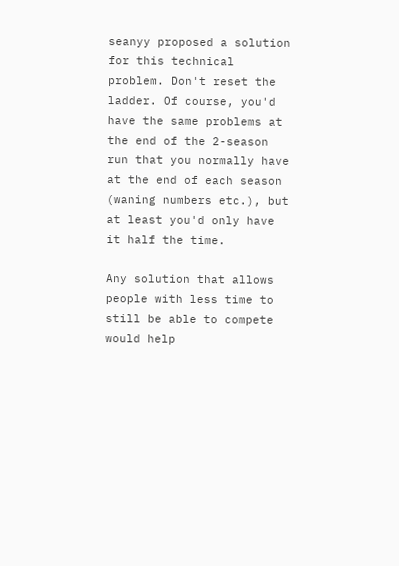seanyy proposed a solution for this technical problem. Don't reset the ladder. Of course, you'd have the same problems at the end of the 2-season run that you normally have at the end of each season (waning numbers etc.), but at least you'd only have it half the time.

Any solution that allows people with less time to still be able to compete would help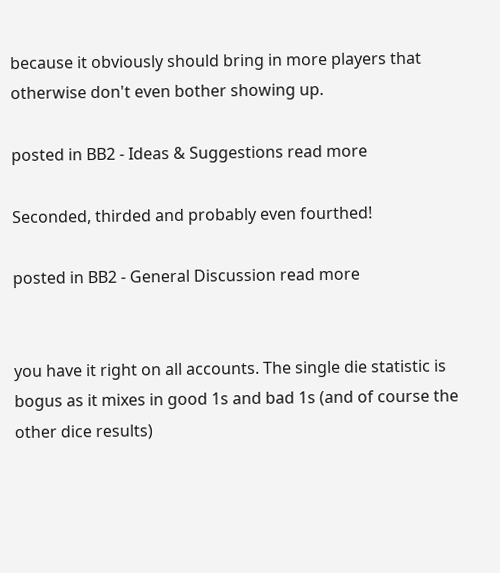because it obviously should bring in more players that otherwise don't even bother showing up.

posted in BB2 - Ideas & Suggestions read more

Seconded, thirded and probably even fourthed!

posted in BB2 - General Discussion read more


you have it right on all accounts. The single die statistic is bogus as it mixes in good 1s and bad 1s (and of course the other dice results)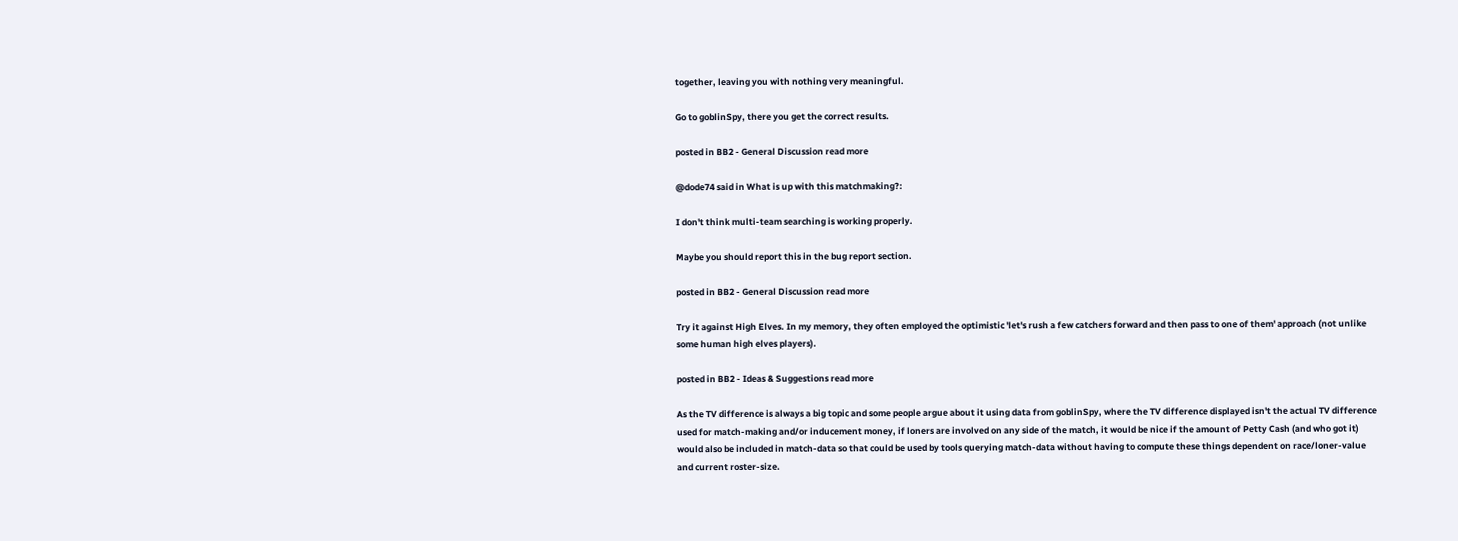together, leaving you with nothing very meaningful.

Go to goblinSpy, there you get the correct results.

posted in BB2 - General Discussion read more

@dode74 said in What is up with this matchmaking?:

I don't think multi-team searching is working properly.

Maybe you should report this in the bug report section.

posted in BB2 - General Discussion read more

Try it against High Elves. In my memory, they often employed the optimistic 'let's rush a few catchers forward and then pass to one of them' approach (not unlike some human high elves players).

posted in BB2 - Ideas & Suggestions read more

As the TV difference is always a big topic and some people argue about it using data from goblinSpy, where the TV difference displayed isn't the actual TV difference used for match-making and/or inducement money, if loners are involved on any side of the match, it would be nice if the amount of Petty Cash (and who got it) would also be included in match-data so that could be used by tools querying match-data without having to compute these things dependent on race/loner-value and current roster-size.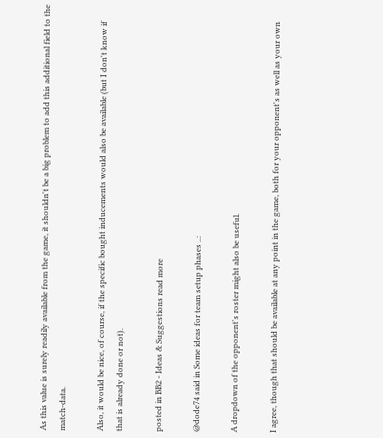As this value is surely readily available from the game, it shouldn't be a big problem to add this additional field to the match-data.

Also, it would be nice, of course, if the specific bought inducements would also be available (but I don't know if that is already done or not).

posted in BB2 - Ideas & Suggestions read more

@dode74 said in Some ideas for team setup phases ..:

A dropdown of the opponent's roster might also be useful.

I agree, though that should be available at any point in the game, both for your opponent's as well as your own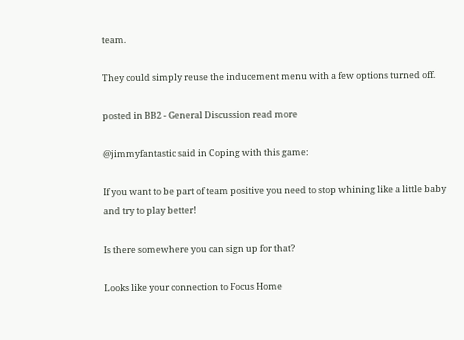team.

They could simply reuse the inducement menu with a few options turned off.

posted in BB2 - General Discussion read more

@jimmyfantastic said in Coping with this game:

If you want to be part of team positive you need to stop whining like a little baby and try to play better!

Is there somewhere you can sign up for that?

Looks like your connection to Focus Home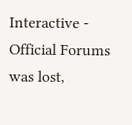Interactive - Official Forums was lost,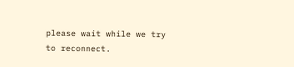please wait while we try to reconnect.